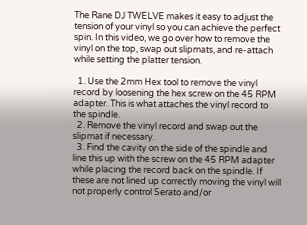The Rane DJ TWELVE makes it easy to adjust the tension of your vinyl so you can achieve the perfect spin. In this video, we go over how to remove the vinyl on the top, swap out slipmats, and re-attach while setting the platter tension.

  1. Use the 2mm Hex tool to remove the vinyl record by loosening the hex screw on the 45 RPM adapter. This is what attaches the vinyl record to the spindle.
  2. Remove the vinyl record and swap out the slipmat if necessary.
  3. Find the cavity on the side of the spindle and line this up with the screw on the 45 RPM adapter while placing the record back on the spindle. If these are not lined up correctly moving the vinyl will not properly control Serato and/or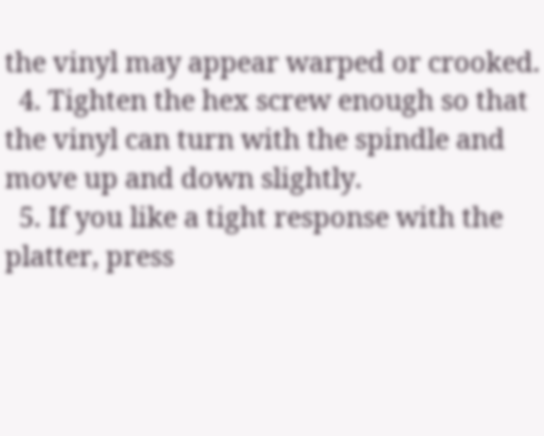the vinyl may appear warped or crooked.
  4. Tighten the hex screw enough so that the vinyl can turn with the spindle and move up and down slightly.
  5. If you like a tight response with the platter, press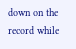down on the record while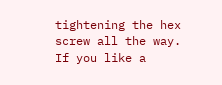tightening the hex screw all the way. If you like a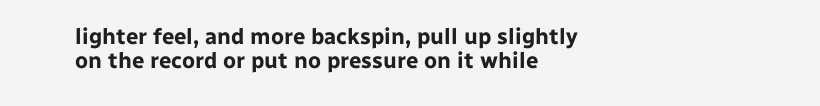lighter feel, and more backspin, pull up slightly on the record or put no pressure on it while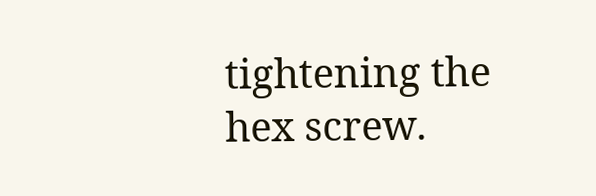tightening the hex screw.